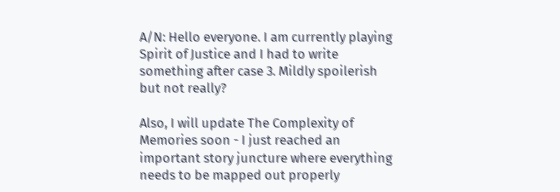A/N: Hello everyone. I am currently playing Spirit of Justice and I had to write something after case 3. Mildly spoilerish but not really?

Also, I will update The Complexity of Memories soon - I just reached an important story juncture where everything needs to be mapped out properly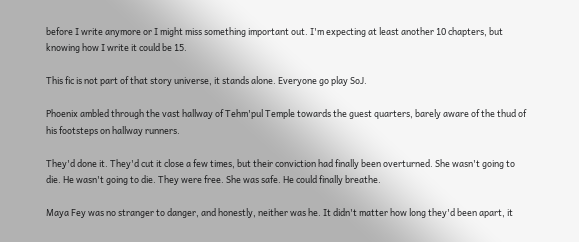before I write anymore or I might miss something important out. I'm expecting at least another 10 chapters, but knowing how I write it could be 15.

This fic is not part of that story universe, it stands alone. Everyone go play SoJ.

Phoenix ambled through the vast hallway of Tehm'pul Temple towards the guest quarters, barely aware of the thud of his footsteps on hallway runners.

They'd done it. They'd cut it close a few times, but their conviction had finally been overturned. She wasn't going to die. He wasn't going to die. They were free. She was safe. He could finally breathe.

Maya Fey was no stranger to danger, and honestly, neither was he. It didn't matter how long they'd been apart, it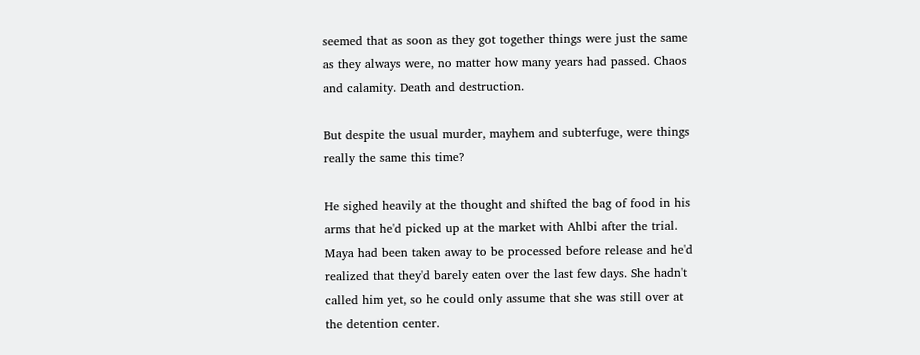seemed that as soon as they got together things were just the same as they always were, no matter how many years had passed. Chaos and calamity. Death and destruction.

But despite the usual murder, mayhem and subterfuge, were things really the same this time?

He sighed heavily at the thought and shifted the bag of food in his arms that he'd picked up at the market with Ahlbi after the trial. Maya had been taken away to be processed before release and he'd realized that they'd barely eaten over the last few days. She hadn't called him yet, so he could only assume that she was still over at the detention center.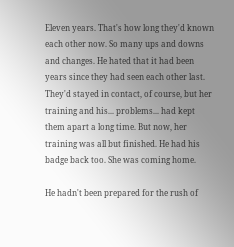Eleven years. That's how long they'd known each other now. So many ups and downs and changes. He hated that it had been years since they had seen each other last. They'd stayed in contact, of course, but her training and his... problems... had kept them apart a long time. But now, her training was all but finished. He had his badge back too. She was coming home.

He hadn't been prepared for the rush of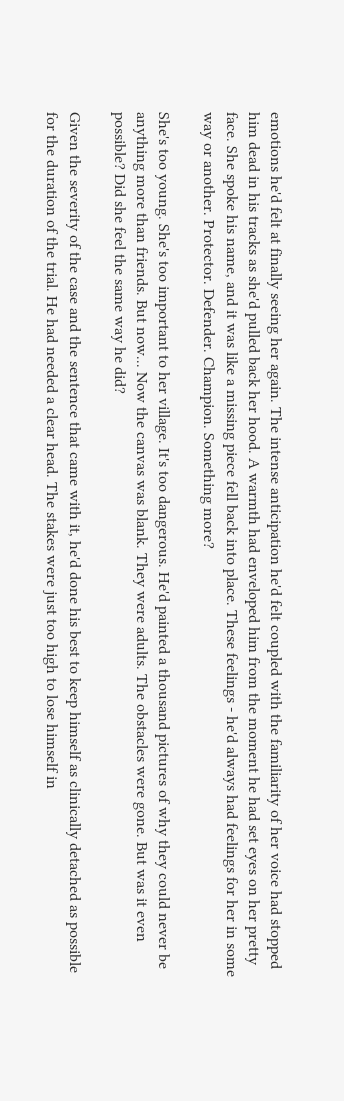emotions he'd felt at finally seeing her again. The intense anticipation he'd felt coupled with the familiarity of her voice had stopped him dead in his tracks as she'd pulled back her hood. A warmth had enveloped him from the moment he had set eyes on her pretty face. She spoke his name, and it was like a missing piece fell back into place. These feelings - he'd always had feelings for her in some way or another. Protector. Defender. Champion. Something more?

She's too young. She's too important to her village. It's too dangerous. He'd painted a thousand pictures of why they could never be anything more than friends. But now... Now the canvas was blank. They were adults. The obstacles were gone. But was it even possible? Did she feel the same way he did?

Given the severity of the case and the sentence that came with it, he'd done his best to keep himself as clinically detached as possible for the duration of the trial. He had needed a clear head. The stakes were just too high to lose himself in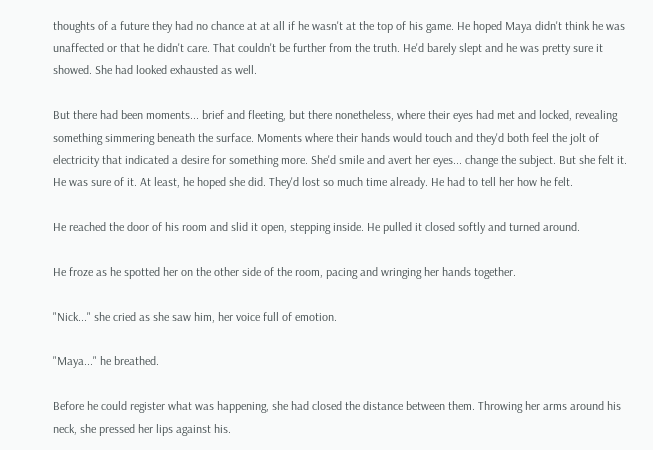thoughts of a future they had no chance at at all if he wasn't at the top of his game. He hoped Maya didn't think he was unaffected or that he didn't care. That couldn't be further from the truth. He'd barely slept and he was pretty sure it showed. She had looked exhausted as well.

But there had been moments... brief and fleeting, but there nonetheless, where their eyes had met and locked, revealing something simmering beneath the surface. Moments where their hands would touch and they'd both feel the jolt of electricity that indicated a desire for something more. She'd smile and avert her eyes... change the subject. But she felt it. He was sure of it. At least, he hoped she did. They'd lost so much time already. He had to tell her how he felt.

He reached the door of his room and slid it open, stepping inside. He pulled it closed softly and turned around.

He froze as he spotted her on the other side of the room, pacing and wringing her hands together.

"Nick..." she cried as she saw him, her voice full of emotion.

"Maya..." he breathed.

Before he could register what was happening, she had closed the distance between them. Throwing her arms around his neck, she pressed her lips against his.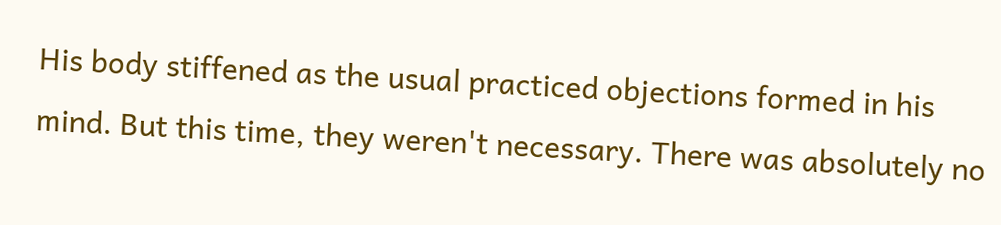His body stiffened as the usual practiced objections formed in his mind. But this time, they weren't necessary. There was absolutely no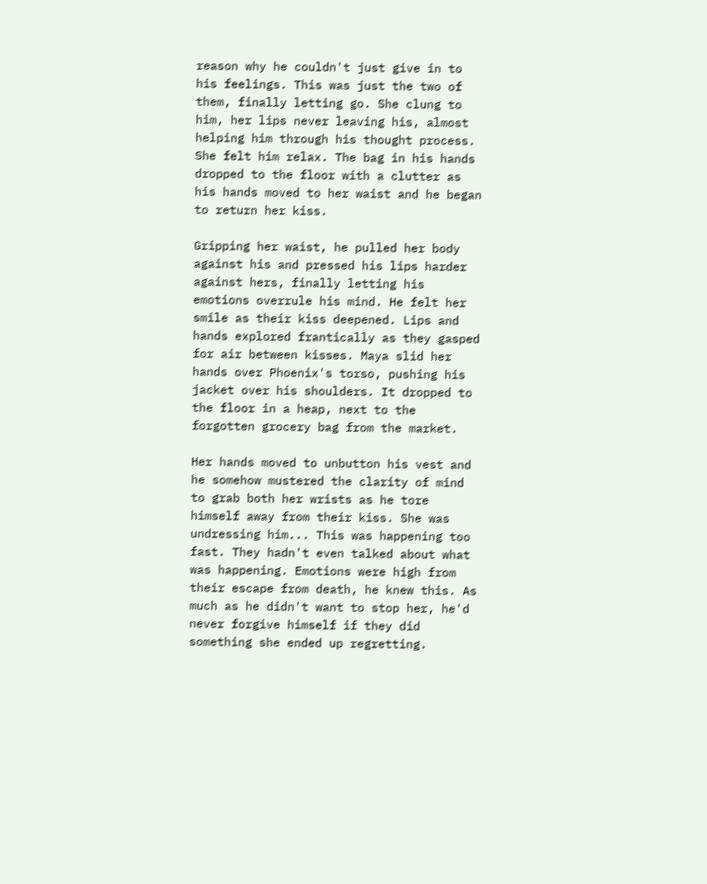reason why he couldn't just give in to his feelings. This was just the two of them, finally letting go. She clung to him, her lips never leaving his, almost helping him through his thought process. She felt him relax. The bag in his hands dropped to the floor with a clutter as his hands moved to her waist and he began to return her kiss.

Gripping her waist, he pulled her body against his and pressed his lips harder against hers, finally letting his emotions overrule his mind. He felt her smile as their kiss deepened. Lips and hands explored frantically as they gasped for air between kisses. Maya slid her hands over Phoenix's torso, pushing his jacket over his shoulders. It dropped to the floor in a heap, next to the forgotten grocery bag from the market.

Her hands moved to unbutton his vest and he somehow mustered the clarity of mind to grab both her wrists as he tore himself away from their kiss. She was undressing him... This was happening too fast. They hadn't even talked about what was happening. Emotions were high from their escape from death, he knew this. As much as he didn't want to stop her, he'd never forgive himself if they did something she ended up regretting.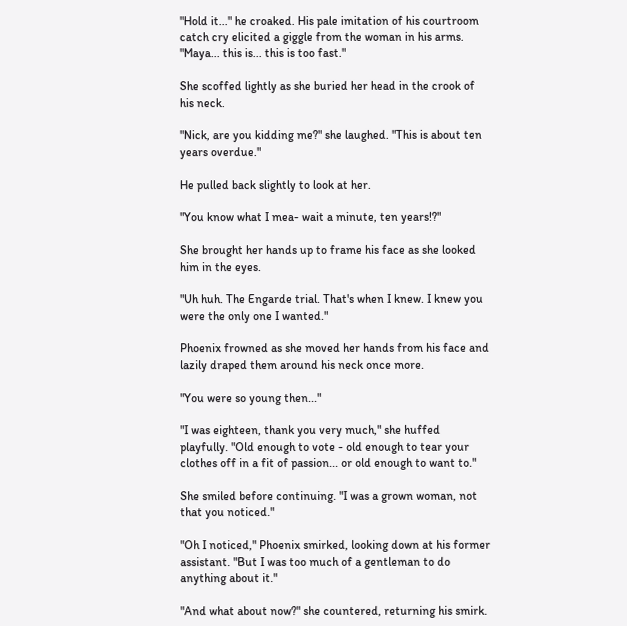"Hold it..." he croaked. His pale imitation of his courtroom catch cry elicited a giggle from the woman in his arms. "Maya... this is... this is too fast."

She scoffed lightly as she buried her head in the crook of his neck.

"Nick, are you kidding me?" she laughed. "This is about ten years overdue."

He pulled back slightly to look at her.

"You know what I mea- wait a minute, ten years!?"

She brought her hands up to frame his face as she looked him in the eyes.

"Uh huh. The Engarde trial. That's when I knew. I knew you were the only one I wanted."

Phoenix frowned as she moved her hands from his face and lazily draped them around his neck once more.

"You were so young then..."

"I was eighteen, thank you very much," she huffed playfully. "Old enough to vote - old enough to tear your clothes off in a fit of passion... or old enough to want to."

She smiled before continuing. "I was a grown woman, not that you noticed."

"Oh I noticed," Phoenix smirked, looking down at his former assistant. "But I was too much of a gentleman to do anything about it."

"And what about now?" she countered, returning his smirk.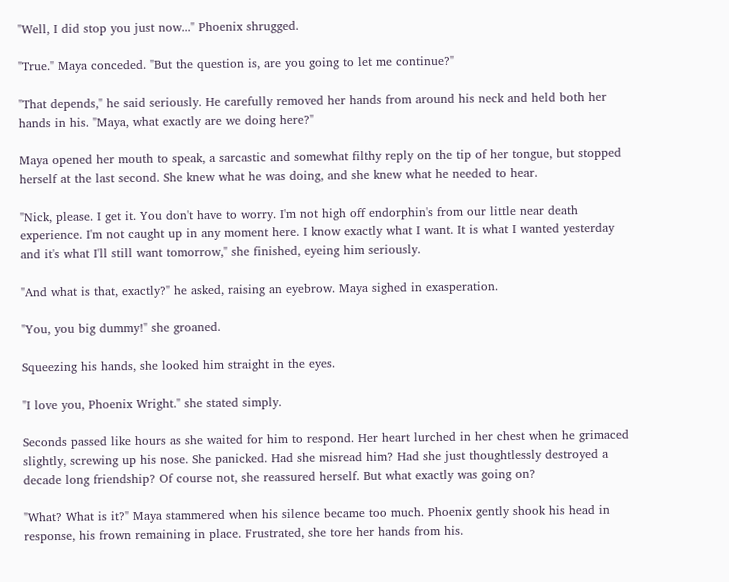"Well, I did stop you just now..." Phoenix shrugged.

"True." Maya conceded. "But the question is, are you going to let me continue?"

"That depends," he said seriously. He carefully removed her hands from around his neck and held both her hands in his. "Maya, what exactly are we doing here?"

Maya opened her mouth to speak, a sarcastic and somewhat filthy reply on the tip of her tongue, but stopped herself at the last second. She knew what he was doing, and she knew what he needed to hear.

"Nick, please. I get it. You don't have to worry. I'm not high off endorphin's from our little near death experience. I'm not caught up in any moment here. I know exactly what I want. It is what I wanted yesterday and it's what I'll still want tomorrow," she finished, eyeing him seriously.

"And what is that, exactly?" he asked, raising an eyebrow. Maya sighed in exasperation.

"You, you big dummy!" she groaned.

Squeezing his hands, she looked him straight in the eyes.

"I love you, Phoenix Wright." she stated simply.

Seconds passed like hours as she waited for him to respond. Her heart lurched in her chest when he grimaced slightly, screwing up his nose. She panicked. Had she misread him? Had she just thoughtlessly destroyed a decade long friendship? Of course not, she reassured herself. But what exactly was going on?

"What? What is it?" Maya stammered when his silence became too much. Phoenix gently shook his head in response, his frown remaining in place. Frustrated, she tore her hands from his.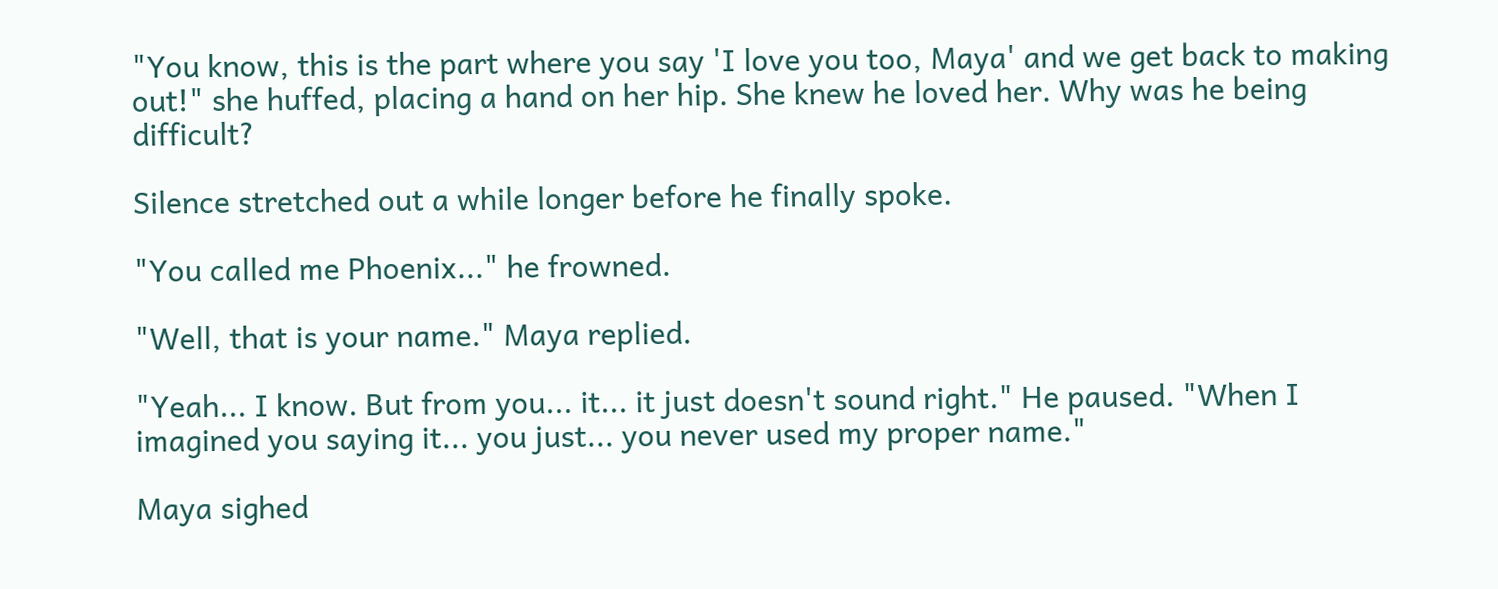"You know, this is the part where you say 'I love you too, Maya' and we get back to making out!" she huffed, placing a hand on her hip. She knew he loved her. Why was he being difficult?

Silence stretched out a while longer before he finally spoke.

"You called me Phoenix..." he frowned.

"Well, that is your name." Maya replied.

"Yeah... I know. But from you... it... it just doesn't sound right." He paused. "When I imagined you saying it... you just... you never used my proper name."

Maya sighed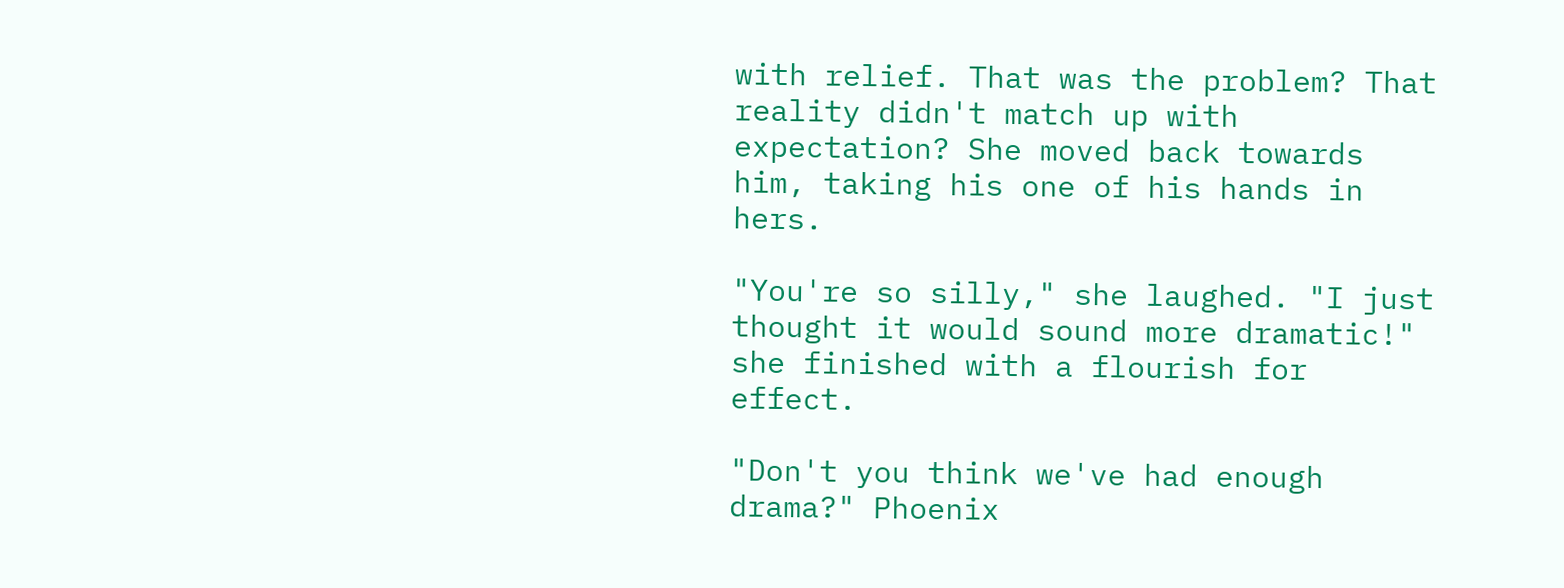with relief. That was the problem? That reality didn't match up with expectation? She moved back towards him, taking his one of his hands in hers.

"You're so silly," she laughed. "I just thought it would sound more dramatic!" she finished with a flourish for effect.

"Don't you think we've had enough drama?" Phoenix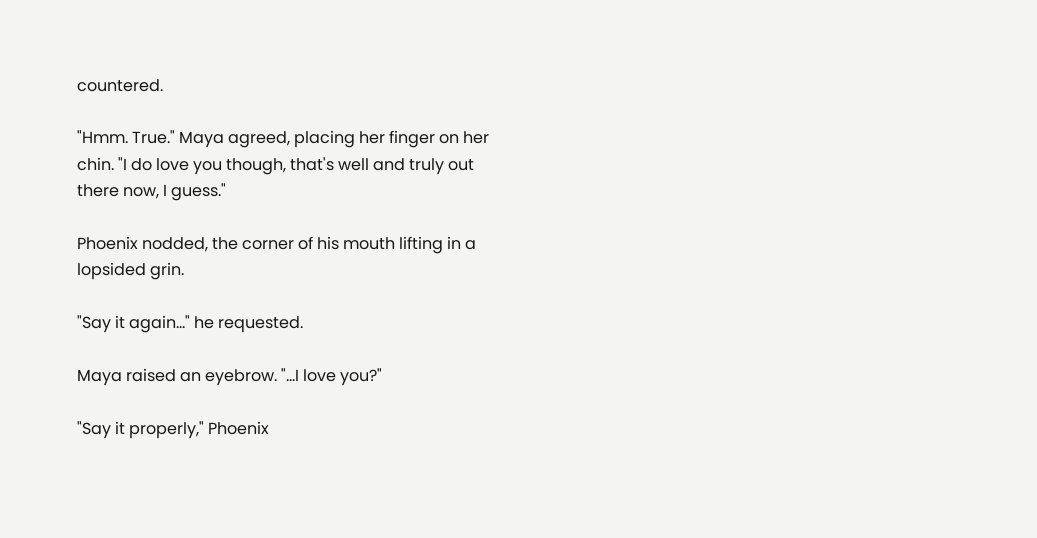countered.

"Hmm. True." Maya agreed, placing her finger on her chin. "I do love you though, that's well and truly out there now, I guess."

Phoenix nodded, the corner of his mouth lifting in a lopsided grin.

"Say it again..." he requested.

Maya raised an eyebrow. "...I love you?"

"Say it properly," Phoenix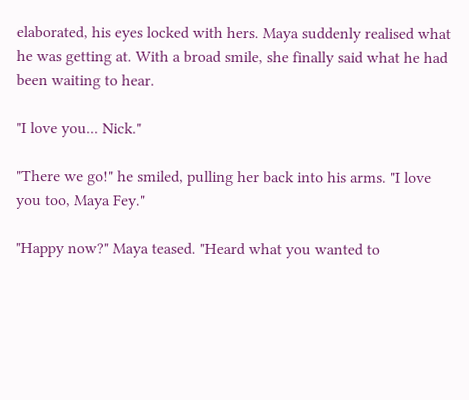elaborated, his eyes locked with hers. Maya suddenly realised what he was getting at. With a broad smile, she finally said what he had been waiting to hear.

"I love you... Nick."

"There we go!" he smiled, pulling her back into his arms. "I love you too, Maya Fey."

"Happy now?" Maya teased. "Heard what you wanted to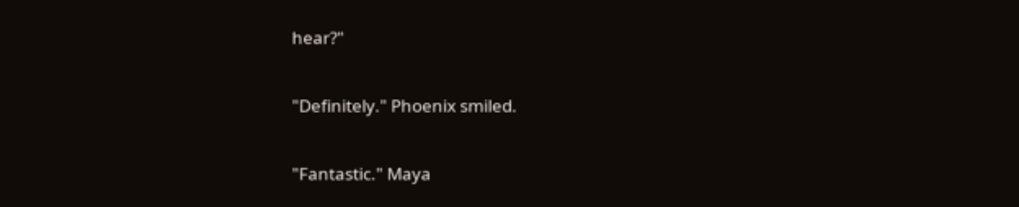hear?"

"Definitely." Phoenix smiled.

"Fantastic." Maya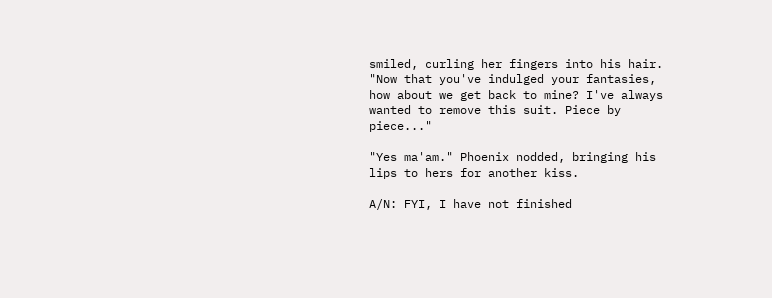smiled, curling her fingers into his hair. "Now that you've indulged your fantasies, how about we get back to mine? I've always wanted to remove this suit. Piece by piece..."

"Yes ma'am." Phoenix nodded, bringing his lips to hers for another kiss.

A/N: FYI, I have not finished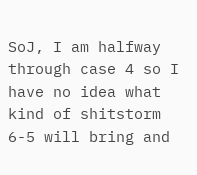SoJ, I am halfway through case 4 so I have no idea what kind of shitstorm 6-5 will bring and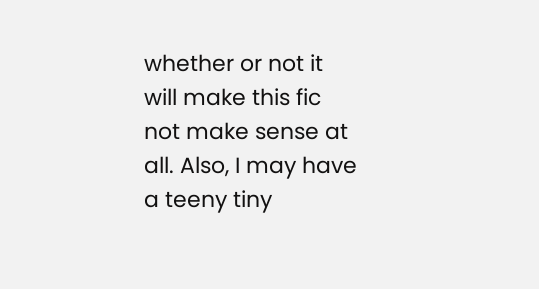whether or not it will make this fic not make sense at all. Also, I may have a teeny tiny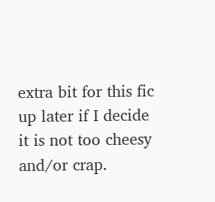extra bit for this fic up later if I decide it is not too cheesy and/or crap.